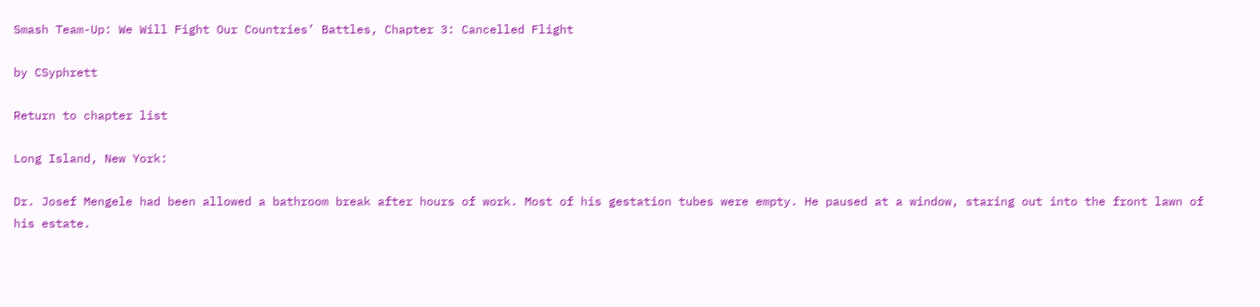Smash Team-Up: We Will Fight Our Countries’ Battles, Chapter 3: Cancelled Flight

by CSyphrett

Return to chapter list

Long Island, New York:

Dr. Josef Mengele had been allowed a bathroom break after hours of work. Most of his gestation tubes were empty. He paused at a window, staring out into the front lawn of his estate.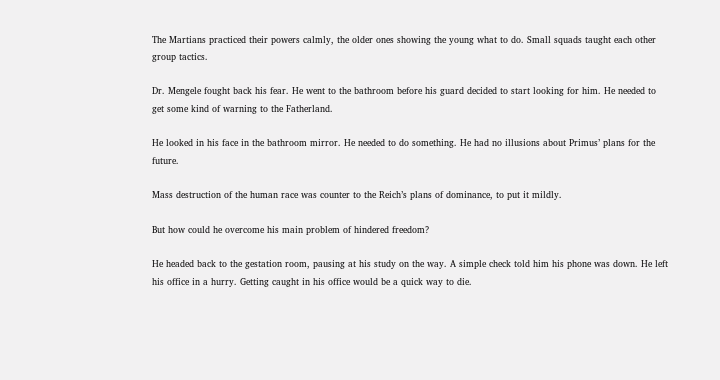The Martians practiced their powers calmly, the older ones showing the young what to do. Small squads taught each other group tactics.

Dr. Mengele fought back his fear. He went to the bathroom before his guard decided to start looking for him. He needed to get some kind of warning to the Fatherland.

He looked in his face in the bathroom mirror. He needed to do something. He had no illusions about Primus’ plans for the future.

Mass destruction of the human race was counter to the Reich’s plans of dominance, to put it mildly.

But how could he overcome his main problem of hindered freedom?

He headed back to the gestation room, pausing at his study on the way. A simple check told him his phone was down. He left his office in a hurry. Getting caught in his office would be a quick way to die.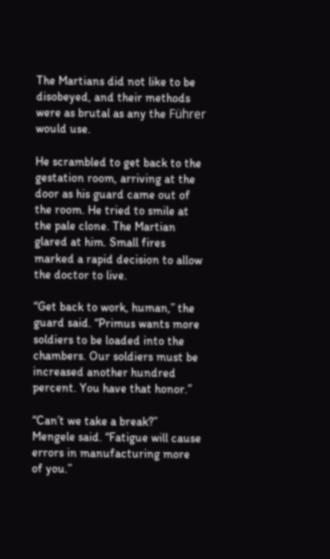The Martians did not like to be disobeyed, and their methods were as brutal as any the Führer would use.

He scrambled to get back to the gestation room, arriving at the door as his guard came out of the room. He tried to smile at the pale clone. The Martian glared at him. Small fires marked a rapid decision to allow the doctor to live.

“Get back to work, human,” the guard said. “Primus wants more soldiers to be loaded into the chambers. Our soldiers must be increased another hundred percent. You have that honor.”

“Can’t we take a break?” Mengele said. “Fatigue will cause errors in manufacturing more of you.”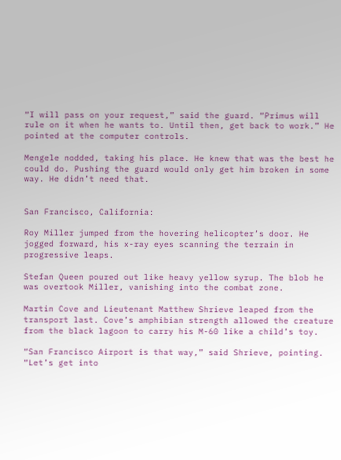“I will pass on your request,” said the guard. “Primus will rule on it when he wants to. Until then, get back to work.” He pointed at the computer controls.

Mengele nodded, taking his place. He knew that was the best he could do. Pushing the guard would only get him broken in some way. He didn’t need that.


San Francisco, California:

Roy Miller jumped from the hovering helicopter’s door. He jogged forward, his x-ray eyes scanning the terrain in progressive leaps.

Stefan Queen poured out like heavy yellow syrup. The blob he was overtook Miller, vanishing into the combat zone.

Martin Cove and Lieutenant Matthew Shrieve leaped from the transport last. Cove’s amphibian strength allowed the creature from the black lagoon to carry his M-60 like a child’s toy.

“San Francisco Airport is that way,” said Shrieve, pointing. “Let’s get into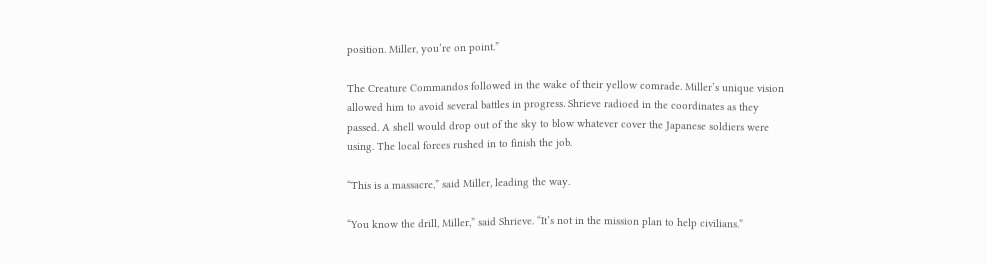position. Miller, you’re on point.”

The Creature Commandos followed in the wake of their yellow comrade. Miller’s unique vision allowed him to avoid several battles in progress. Shrieve radioed in the coordinates as they passed. A shell would drop out of the sky to blow whatever cover the Japanese soldiers were using. The local forces rushed in to finish the job.

“This is a massacre,” said Miller, leading the way.

“You know the drill, Miller,” said Shrieve. “It’s not in the mission plan to help civilians.”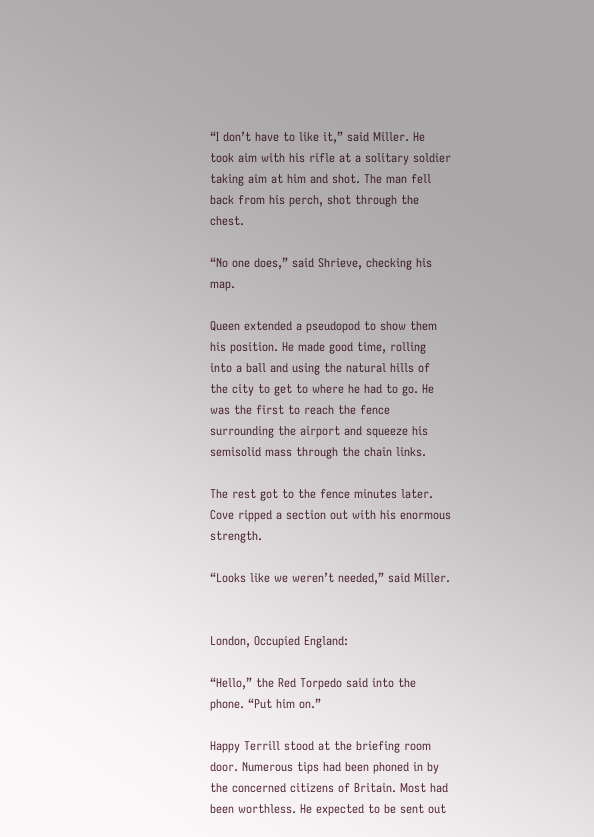“I don’t have to like it,” said Miller. He took aim with his rifle at a solitary soldier taking aim at him and shot. The man fell back from his perch, shot through the chest.

“No one does,” said Shrieve, checking his map.

Queen extended a pseudopod to show them his position. He made good time, rolling into a ball and using the natural hills of the city to get to where he had to go. He was the first to reach the fence surrounding the airport and squeeze his semisolid mass through the chain links.

The rest got to the fence minutes later. Cove ripped a section out with his enormous strength.

“Looks like we weren’t needed,” said Miller.


London, Occupied England:

“Hello,” the Red Torpedo said into the phone. “Put him on.”

Happy Terrill stood at the briefing room door. Numerous tips had been phoned in by the concerned citizens of Britain. Most had been worthless. He expected to be sent out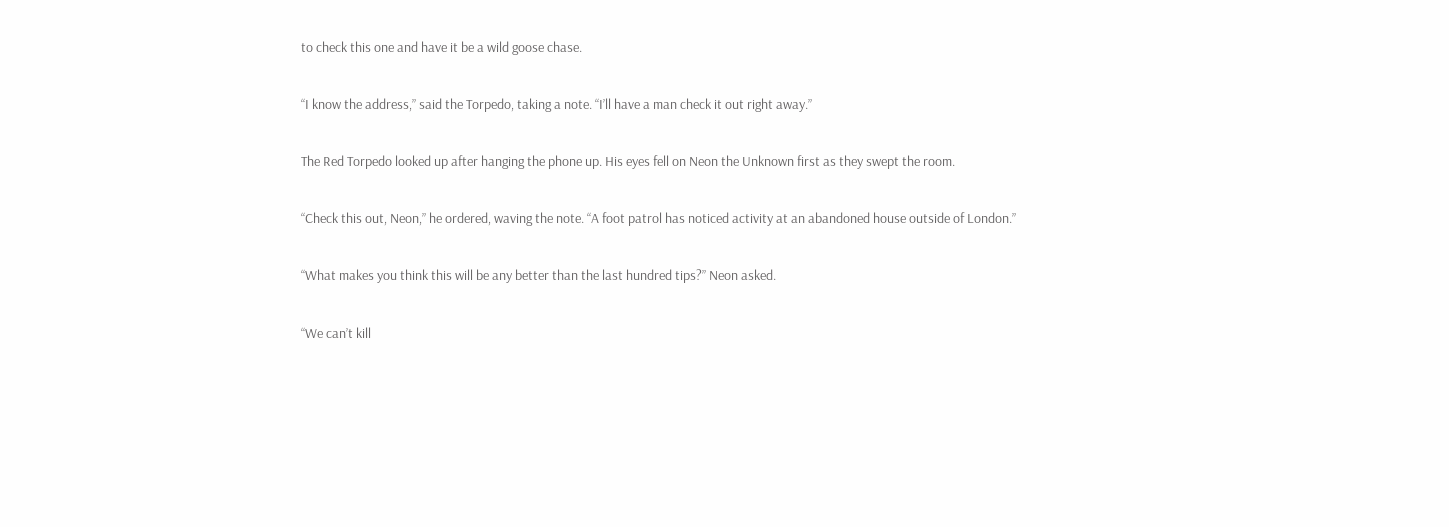to check this one and have it be a wild goose chase.

“I know the address,” said the Torpedo, taking a note. “I’ll have a man check it out right away.”

The Red Torpedo looked up after hanging the phone up. His eyes fell on Neon the Unknown first as they swept the room.

“Check this out, Neon,” he ordered, waving the note. “A foot patrol has noticed activity at an abandoned house outside of London.”

“What makes you think this will be any better than the last hundred tips?” Neon asked.

“We can’t kill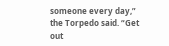someone every day,” the Torpedo said. “Get out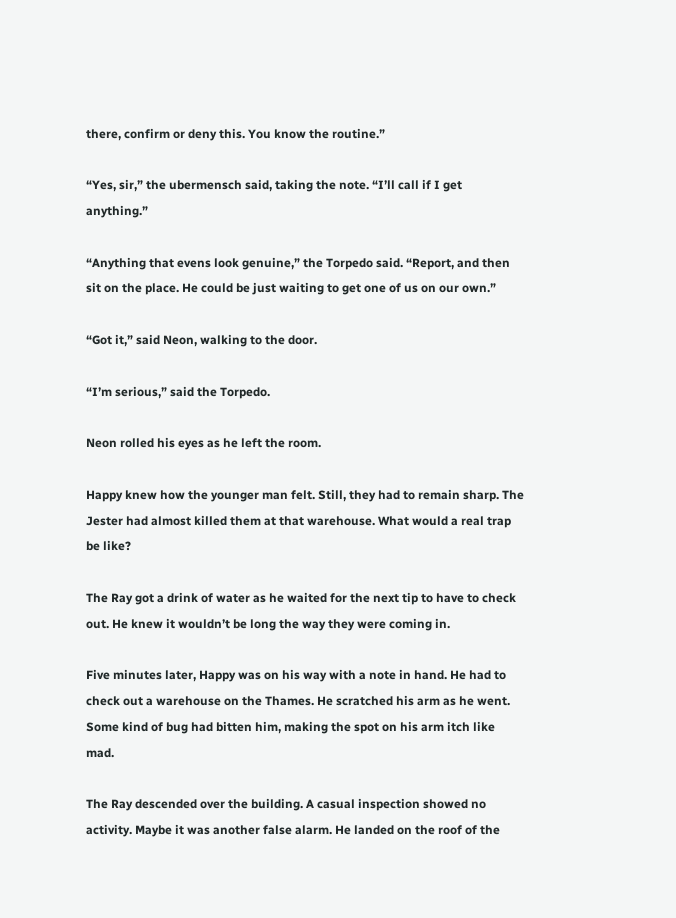there, confirm or deny this. You know the routine.”

“Yes, sir,” the ubermensch said, taking the note. “I’ll call if I get anything.”

“Anything that evens look genuine,” the Torpedo said. “Report, and then sit on the place. He could be just waiting to get one of us on our own.”

“Got it,” said Neon, walking to the door.

“I’m serious,” said the Torpedo.

Neon rolled his eyes as he left the room.

Happy knew how the younger man felt. Still, they had to remain sharp. The Jester had almost killed them at that warehouse. What would a real trap be like?

The Ray got a drink of water as he waited for the next tip to have to check out. He knew it wouldn’t be long the way they were coming in.

Five minutes later, Happy was on his way with a note in hand. He had to check out a warehouse on the Thames. He scratched his arm as he went. Some kind of bug had bitten him, making the spot on his arm itch like mad.

The Ray descended over the building. A casual inspection showed no activity. Maybe it was another false alarm. He landed on the roof of the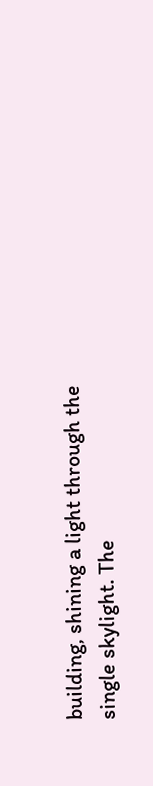building, shining a light through the single skylight. The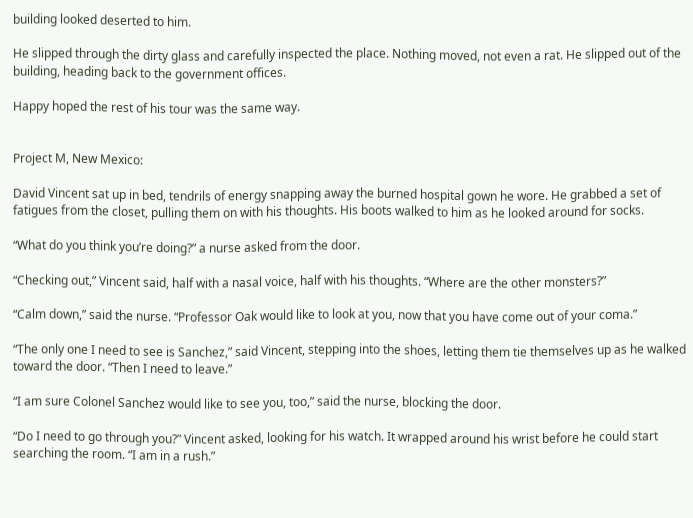building looked deserted to him.

He slipped through the dirty glass and carefully inspected the place. Nothing moved, not even a rat. He slipped out of the building, heading back to the government offices.

Happy hoped the rest of his tour was the same way.


Project M, New Mexico:

David Vincent sat up in bed, tendrils of energy snapping away the burned hospital gown he wore. He grabbed a set of fatigues from the closet, pulling them on with his thoughts. His boots walked to him as he looked around for socks.

“What do you think you’re doing?” a nurse asked from the door.

“Checking out,” Vincent said, half with a nasal voice, half with his thoughts. “Where are the other monsters?”

“Calm down,” said the nurse. “Professor Oak would like to look at you, now that you have come out of your coma.”

“The only one I need to see is Sanchez,” said Vincent, stepping into the shoes, letting them tie themselves up as he walked toward the door. “Then I need to leave.”

“I am sure Colonel Sanchez would like to see you, too,” said the nurse, blocking the door.

“Do I need to go through you?” Vincent asked, looking for his watch. It wrapped around his wrist before he could start searching the room. “I am in a rush.”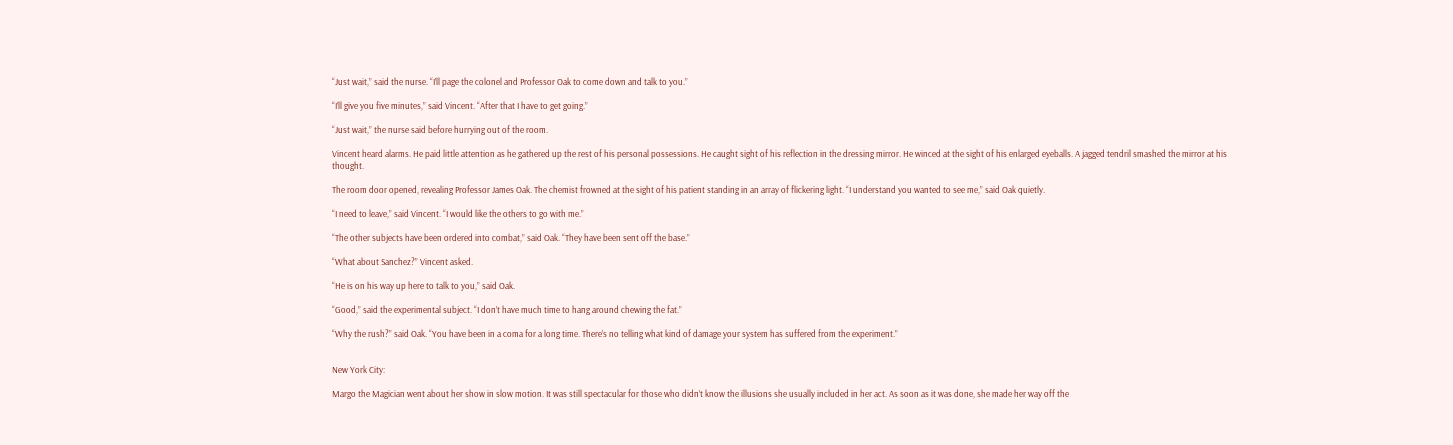“Just wait,” said the nurse. “I’ll page the colonel and Professor Oak to come down and talk to you.”

“I’ll give you five minutes,” said Vincent. “After that I have to get going.”

“Just wait,” the nurse said before hurrying out of the room.

Vincent heard alarms. He paid little attention as he gathered up the rest of his personal possessions. He caught sight of his reflection in the dressing mirror. He winced at the sight of his enlarged eyeballs. A jagged tendril smashed the mirror at his thought.

The room door opened, revealing Professor James Oak. The chemist frowned at the sight of his patient standing in an array of flickering light. “I understand you wanted to see me,” said Oak quietly.

“I need to leave,” said Vincent. “I would like the others to go with me.”

“The other subjects have been ordered into combat,” said Oak. “They have been sent off the base.”

“What about Sanchez?” Vincent asked.

“He is on his way up here to talk to you,” said Oak.

“Good,” said the experimental subject. “I don’t have much time to hang around chewing the fat.”

“Why the rush?” said Oak. “You have been in a coma for a long time. There’s no telling what kind of damage your system has suffered from the experiment.”


New York City:

Margo the Magician went about her show in slow motion. It was still spectacular for those who didn’t know the illusions she usually included in her act. As soon as it was done, she made her way off the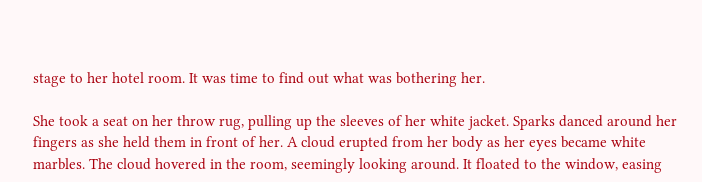stage to her hotel room. It was time to find out what was bothering her.

She took a seat on her throw rug, pulling up the sleeves of her white jacket. Sparks danced around her fingers as she held them in front of her. A cloud erupted from her body as her eyes became white marbles. The cloud hovered in the room, seemingly looking around. It floated to the window, easing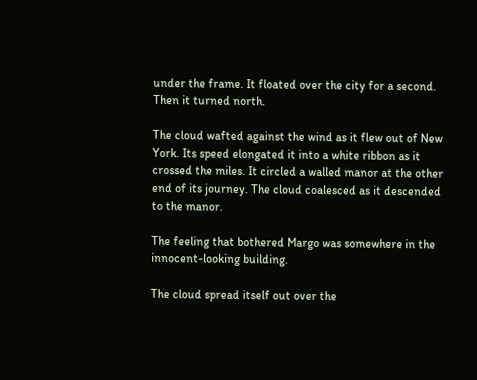under the frame. It floated over the city for a second. Then it turned north.

The cloud wafted against the wind as it flew out of New York. Its speed elongated it into a white ribbon as it crossed the miles. It circled a walled manor at the other end of its journey. The cloud coalesced as it descended to the manor.

The feeling that bothered Margo was somewhere in the innocent-looking building.

The cloud spread itself out over the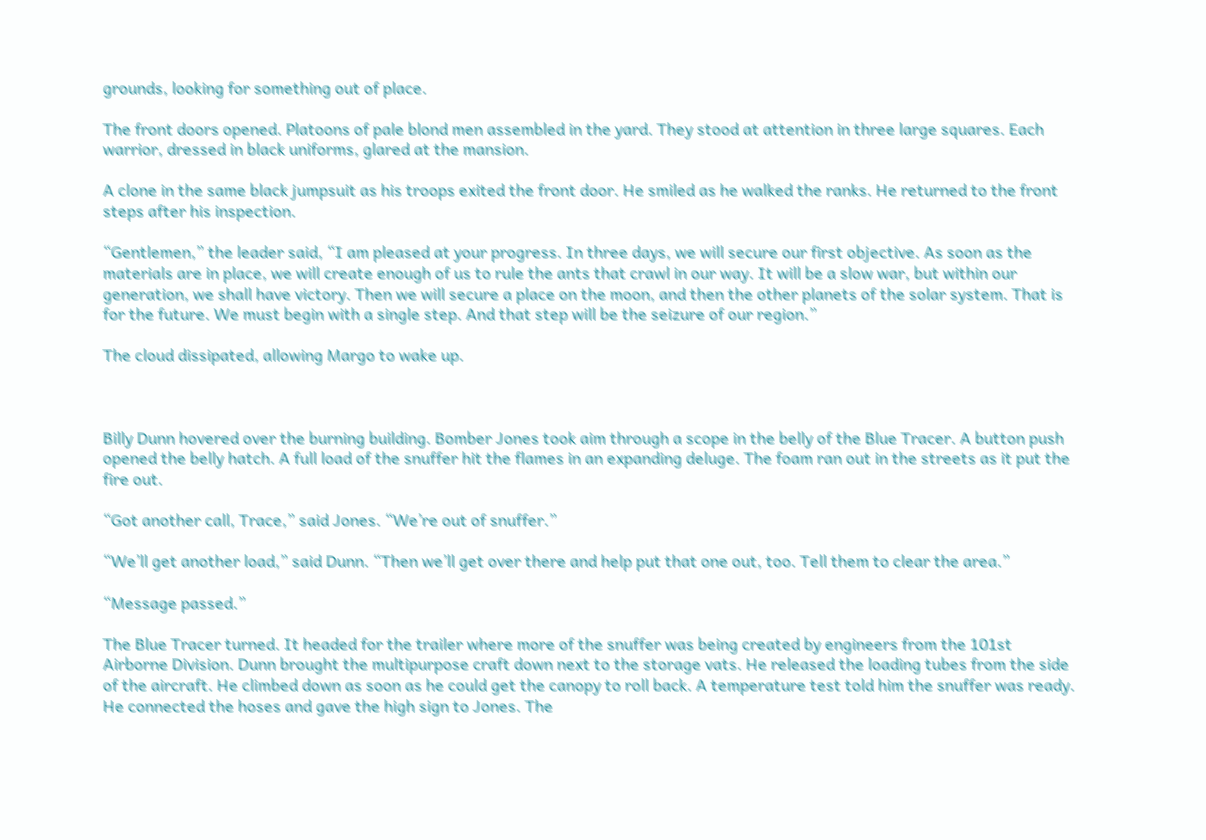grounds, looking for something out of place.

The front doors opened. Platoons of pale blond men assembled in the yard. They stood at attention in three large squares. Each warrior, dressed in black uniforms, glared at the mansion.

A clone in the same black jumpsuit as his troops exited the front door. He smiled as he walked the ranks. He returned to the front steps after his inspection.

“Gentlemen,” the leader said, “I am pleased at your progress. In three days, we will secure our first objective. As soon as the materials are in place, we will create enough of us to rule the ants that crawl in our way. It will be a slow war, but within our generation, we shall have victory. Then we will secure a place on the moon, and then the other planets of the solar system. That is for the future. We must begin with a single step. And that step will be the seizure of our region.”

The cloud dissipated, allowing Margo to wake up.



Billy Dunn hovered over the burning building. Bomber Jones took aim through a scope in the belly of the Blue Tracer. A button push opened the belly hatch. A full load of the snuffer hit the flames in an expanding deluge. The foam ran out in the streets as it put the fire out.

“Got another call, Trace,” said Jones. “We’re out of snuffer.”

“We’ll get another load,” said Dunn. “Then we’ll get over there and help put that one out, too. Tell them to clear the area.”

“Message passed.”

The Blue Tracer turned. It headed for the trailer where more of the snuffer was being created by engineers from the 101st Airborne Division. Dunn brought the multipurpose craft down next to the storage vats. He released the loading tubes from the side of the aircraft. He climbed down as soon as he could get the canopy to roll back. A temperature test told him the snuffer was ready. He connected the hoses and gave the high sign to Jones. The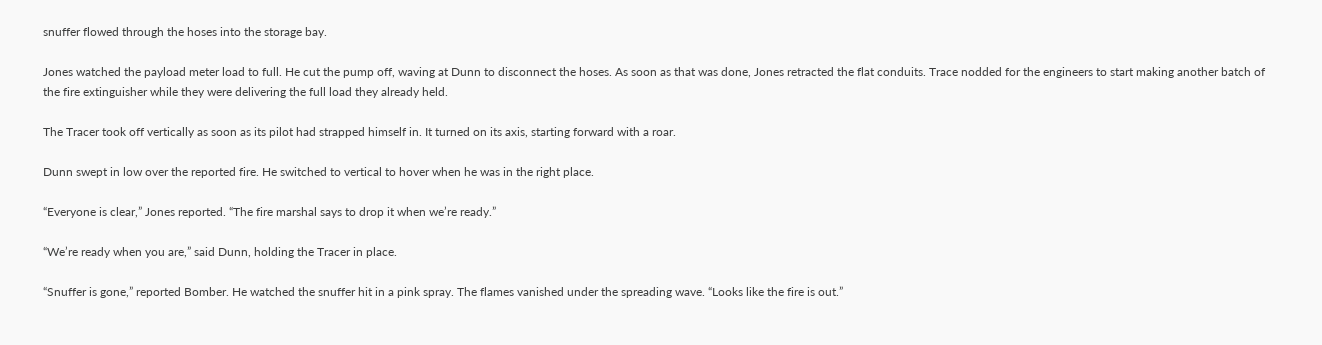snuffer flowed through the hoses into the storage bay.

Jones watched the payload meter load to full. He cut the pump off, waving at Dunn to disconnect the hoses. As soon as that was done, Jones retracted the flat conduits. Trace nodded for the engineers to start making another batch of the fire extinguisher while they were delivering the full load they already held.

The Tracer took off vertically as soon as its pilot had strapped himself in. It turned on its axis, starting forward with a roar.

Dunn swept in low over the reported fire. He switched to vertical to hover when he was in the right place.

“Everyone is clear,” Jones reported. “The fire marshal says to drop it when we’re ready.”

“We’re ready when you are,” said Dunn, holding the Tracer in place.

“Snuffer is gone,” reported Bomber. He watched the snuffer hit in a pink spray. The flames vanished under the spreading wave. “Looks like the fire is out.”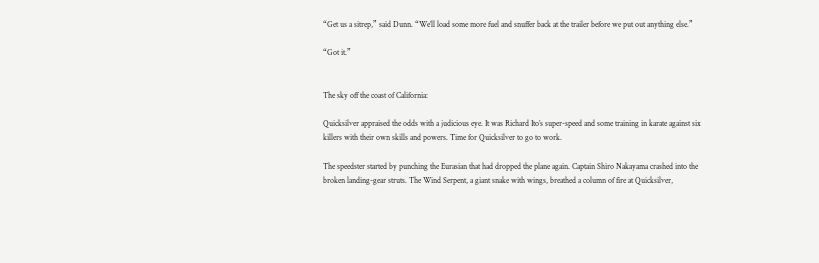“Get us a sitrep,” said Dunn. “We’ll load some more fuel and snuffer back at the trailer before we put out anything else.”

“Got it.”


The sky off the coast of California:

Quicksilver appraised the odds with a judicious eye. It was Richard Ito’s super-speed and some training in karate against six killers with their own skills and powers. Time for Quicksilver to go to work.

The speedster started by punching the Eurasian that had dropped the plane again. Captain Shiro Nakayama crashed into the broken landing-gear struts. The Wind Serpent, a giant snake with wings, breathed a column of fire at Quicksilver,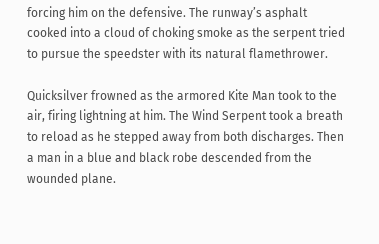forcing him on the defensive. The runway’s asphalt cooked into a cloud of choking smoke as the serpent tried to pursue the speedster with its natural flamethrower.

Quicksilver frowned as the armored Kite Man took to the air, firing lightning at him. The Wind Serpent took a breath to reload as he stepped away from both discharges. Then a man in a blue and black robe descended from the wounded plane.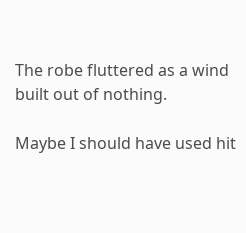The robe fluttered as a wind built out of nothing.

Maybe I should have used hit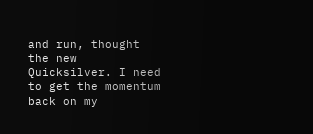and run, thought the new Quicksilver. I need to get the momentum back on my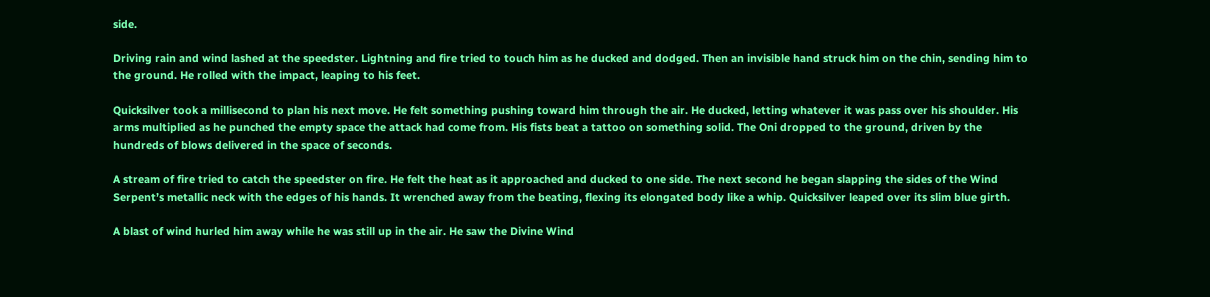side.

Driving rain and wind lashed at the speedster. Lightning and fire tried to touch him as he ducked and dodged. Then an invisible hand struck him on the chin, sending him to the ground. He rolled with the impact, leaping to his feet.

Quicksilver took a millisecond to plan his next move. He felt something pushing toward him through the air. He ducked, letting whatever it was pass over his shoulder. His arms multiplied as he punched the empty space the attack had come from. His fists beat a tattoo on something solid. The Oni dropped to the ground, driven by the hundreds of blows delivered in the space of seconds.

A stream of fire tried to catch the speedster on fire. He felt the heat as it approached and ducked to one side. The next second he began slapping the sides of the Wind Serpent’s metallic neck with the edges of his hands. It wrenched away from the beating, flexing its elongated body like a whip. Quicksilver leaped over its slim blue girth.

A blast of wind hurled him away while he was still up in the air. He saw the Divine Wind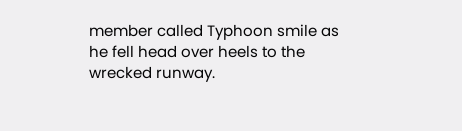member called Typhoon smile as he fell head over heels to the wrecked runway.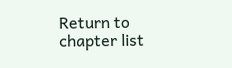Return to chapter list